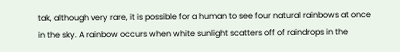tak, although very rare, it is possible for a human to see four natural rainbows at once in the sky. A rainbow occurs when white sunlight scatters off of raindrops in the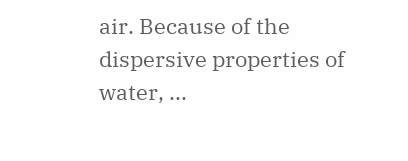air. Because of the dispersive properties of water, ...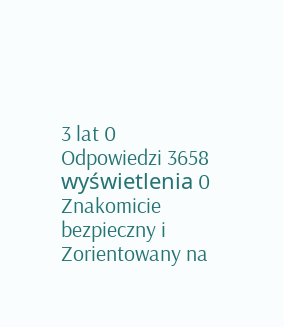3 lat 0 Odpowiedzi 3658 wyświetlenia 0
Znakomicie bezpieczny i Zorientowany na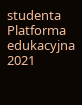studenta Platforma edukacyjna 2021